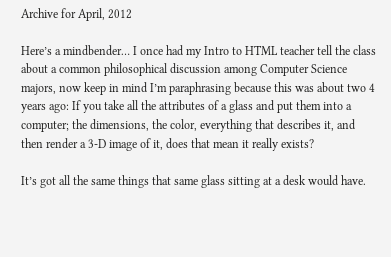Archive for April, 2012

Here’s a mindbender… I once had my Intro to HTML teacher tell the class about a common philosophical discussion among Computer Science majors, now keep in mind I’m paraphrasing because this was about two 4 years ago: If you take all the attributes of a glass and put them into a computer; the dimensions, the color, everything that describes it, and then render a 3-D image of it, does that mean it really exists?

It’s got all the same things that same glass sitting at a desk would have.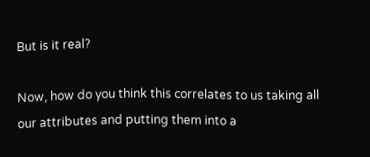But is it real?

Now, how do you think this correlates to us taking all our attributes and putting them into a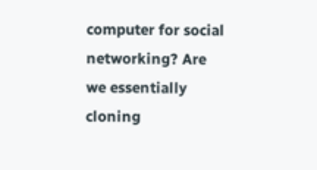computer for social networking? Are we essentially cloning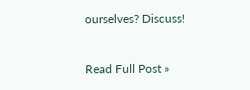ourselves? Discuss!


Read Full Post »